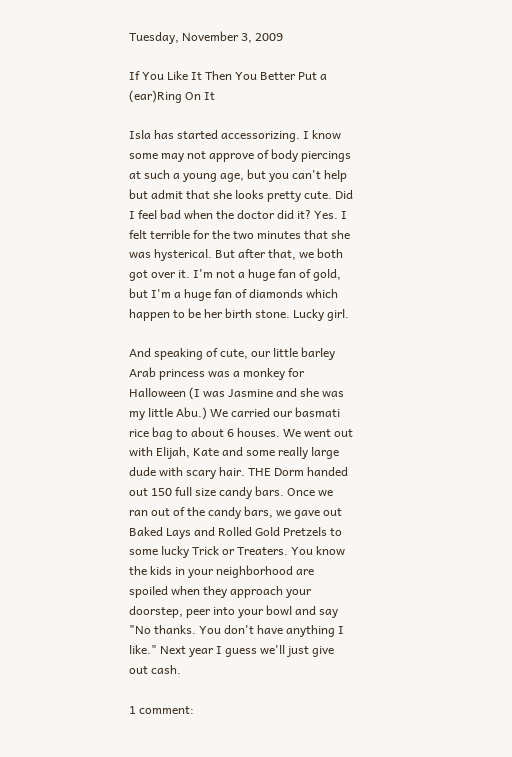Tuesday, November 3, 2009

If You Like It Then You Better Put a (ear)Ring On It

Isla has started accessorizing. I know some may not approve of body piercings at such a young age, but you can't help but admit that she looks pretty cute. Did I feel bad when the doctor did it? Yes. I felt terrible for the two minutes that she was hysterical. But after that, we both got over it. I'm not a huge fan of gold, but I'm a huge fan of diamonds which happen to be her birth stone. Lucky girl.

And speaking of cute, our little barley Arab princess was a monkey for Halloween (I was Jasmine and she was my little Abu.) We carried our basmati rice bag to about 6 houses. We went out with Elijah, Kate and some really large dude with scary hair. THE Dorm handed out 150 full size candy bars. Once we ran out of the candy bars, we gave out Baked Lays and Rolled Gold Pretzels to some lucky Trick or Treaters. You know the kids in your neighborhood are spoiled when they approach your doorstep, peer into your bowl and say "No thanks. You don't have anything I like." Next year I guess we'll just give out cash.

1 comment: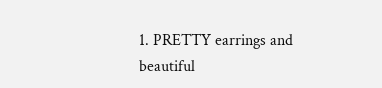1. PRETTY earrings and beautiful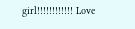girl!!!!!!!!!!!! Love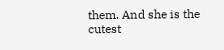them. And she is the cutest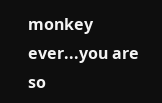monkey ever...you are so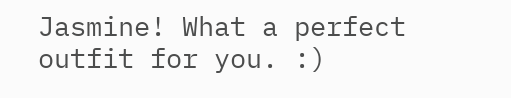Jasmine! What a perfect outfit for you. :)